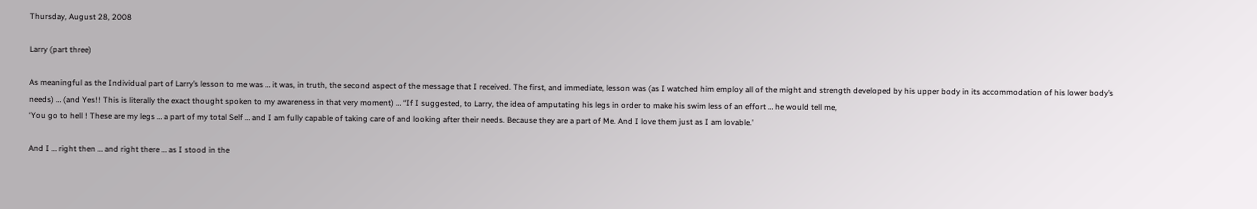Thursday, August 28, 2008

Larry (part three)

As meaningful as the Individual part of Larry’s lesson to me was … it was, in truth, the second aspect of the message that I received. The first, and immediate, lesson was (as I watched him employ all of the might and strength developed by his upper body in its accommodation of his lower body’s needs) … (and Yes!! This is literally the exact thought spoken to my awareness in that very moment) … “If I suggested, to Larry, the idea of amputating his legs in order to make his swim less of an effort … he would tell me,
‘You go to hell ! These are my legs … a part of my total Self … and I am fully capable of taking care of and looking after their needs. Because they are a part of Me. And I love them just as I am lovable.'

And I … right then … and right there … as I stood in the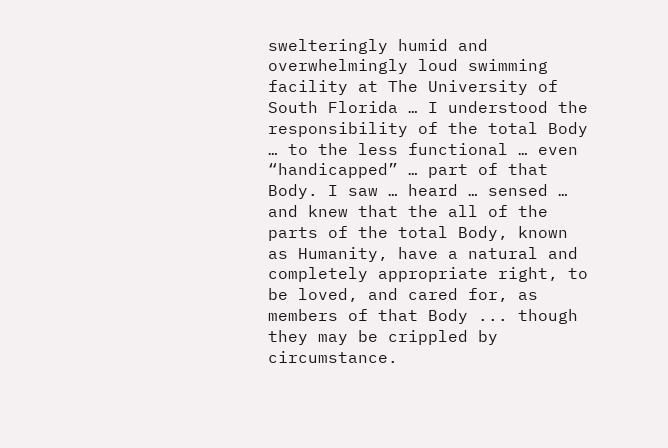swelteringly humid and overwhelmingly loud swimming facility at The University of South Florida … I understood the responsibility of the total Body … to the less functional … even “handicapped” … part of that Body. I saw … heard … sensed … and knew that the all of the parts of the total Body, known as Humanity, have a natural and completely appropriate right, to be loved, and cared for, as members of that Body ... though they may be crippled by circumstance.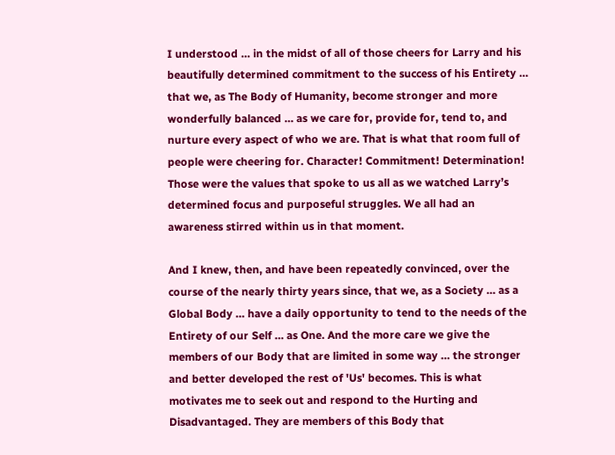I understood … in the midst of all of those cheers for Larry and his beautifully determined commitment to the success of his Entirety … that we, as The Body of Humanity, become stronger and more wonderfully balanced … as we care for, provide for, tend to, and nurture every aspect of who we are. That is what that room full of people were cheering for. Character! Commitment! Determination! Those were the values that spoke to us all as we watched Larry’s determined focus and purposeful struggles. We all had an awareness stirred within us in that moment.

And I knew, then, and have been repeatedly convinced, over the course of the nearly thirty years since, that we, as a Society … as a Global Body … have a daily opportunity to tend to the needs of the Entirety of our Self … as One. And the more care we give the members of our Body that are limited in some way … the stronger and better developed the rest of 'Us' becomes. This is what motivates me to seek out and respond to the Hurting and Disadvantaged. They are members of this Body that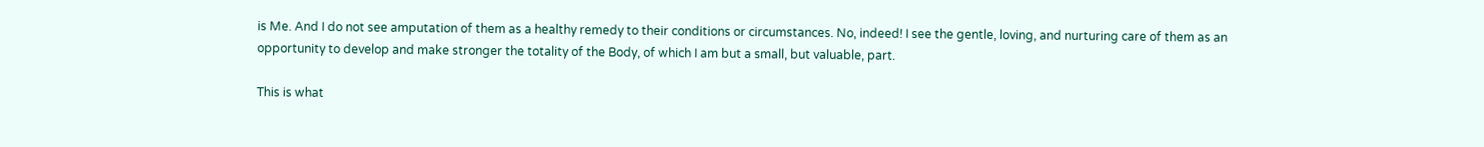is Me. And I do not see amputation of them as a healthy remedy to their conditions or circumstances. No, indeed! I see the gentle, loving, and nurturing care of them as an opportunity to develop and make stronger the totality of the Body, of which I am but a small, but valuable, part.

This is what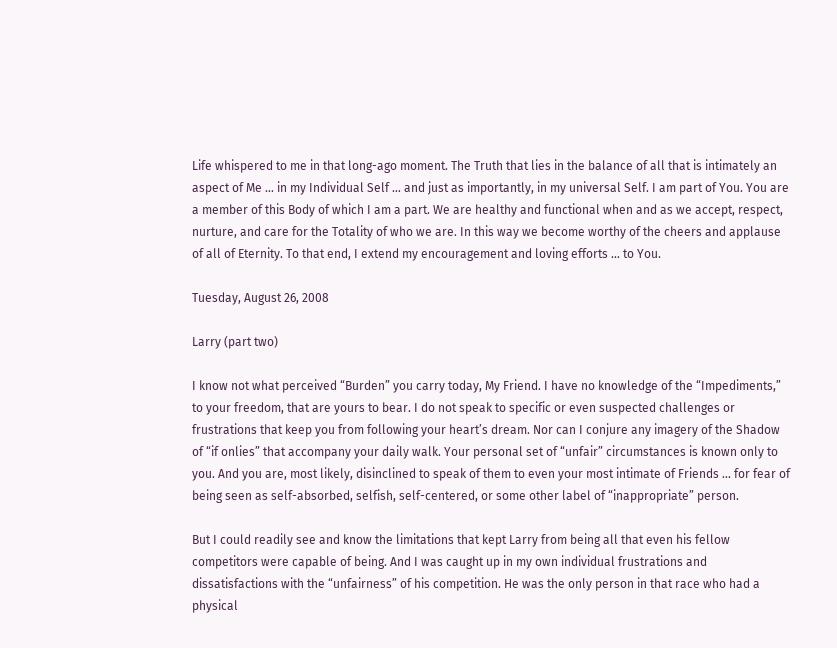Life whispered to me in that long-ago moment. The Truth that lies in the balance of all that is intimately an aspect of Me … in my Individual Self … and just as importantly, in my universal Self. I am part of You. You are a member of this Body of which I am a part. We are healthy and functional when and as we accept, respect, nurture, and care for the Totality of who we are. In this way we become worthy of the cheers and applause of all of Eternity. To that end, I extend my encouragement and loving efforts … to You.

Tuesday, August 26, 2008

Larry (part two)

I know not what perceived “Burden” you carry today, My Friend. I have no knowledge of the “Impediments,” to your freedom, that are yours to bear. I do not speak to specific or even suspected challenges or frustrations that keep you from following your heart’s dream. Nor can I conjure any imagery of the Shadow of “if onlies” that accompany your daily walk. Your personal set of “unfair” circumstances is known only to you. And you are, most likely, disinclined to speak of them to even your most intimate of Friends … for fear of being seen as self-absorbed, selfish, self-centered, or some other label of “inappropriate” person.

But I could readily see and know the limitations that kept Larry from being all that even his fellow competitors were capable of being. And I was caught up in my own individual frustrations and dissatisfactions with the “unfairness” of his competition. He was the only person in that race who had a physical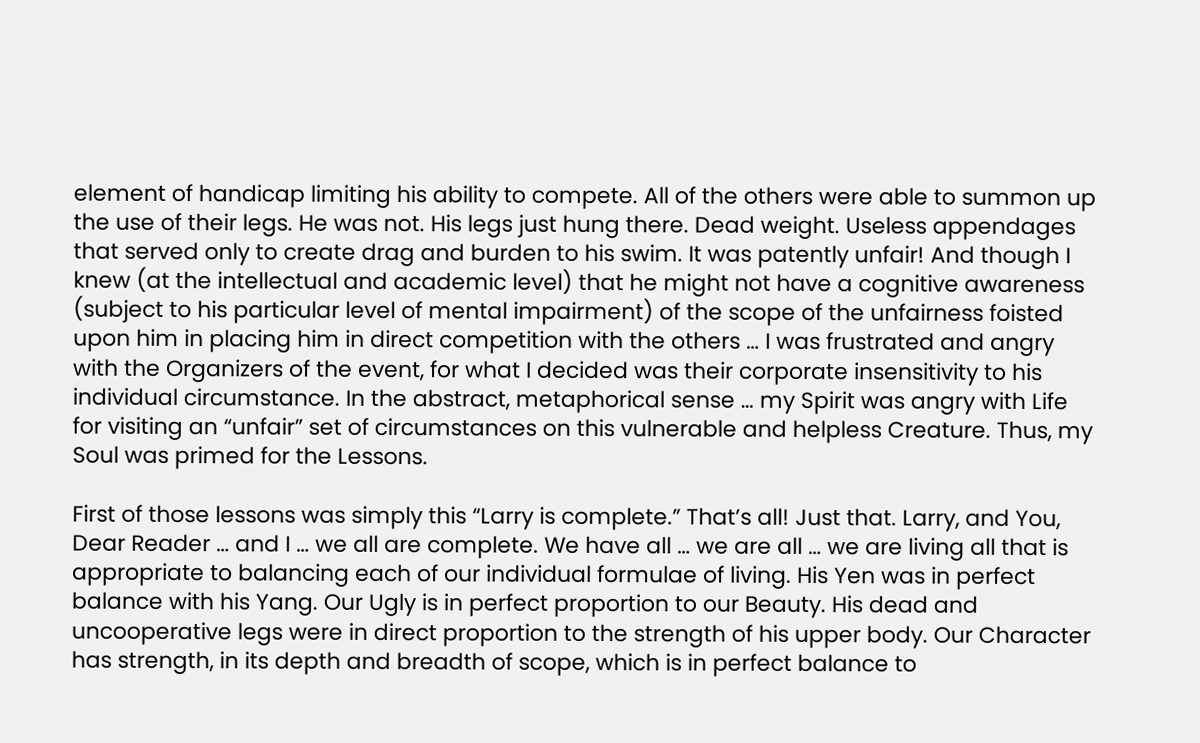element of handicap limiting his ability to compete. All of the others were able to summon up the use of their legs. He was not. His legs just hung there. Dead weight. Useless appendages that served only to create drag and burden to his swim. It was patently unfair! And though I knew (at the intellectual and academic level) that he might not have a cognitive awareness (subject to his particular level of mental impairment) of the scope of the unfairness foisted upon him in placing him in direct competition with the others … I was frustrated and angry with the Organizers of the event, for what I decided was their corporate insensitivity to his individual circumstance. In the abstract, metaphorical sense … my Spirit was angry with Life for visiting an “unfair” set of circumstances on this vulnerable and helpless Creature. Thus, my Soul was primed for the Lessons.

First of those lessons was simply this “Larry is complete.” That’s all! Just that. Larry, and You, Dear Reader … and I … we all are complete. We have all … we are all … we are living all that is appropriate to balancing each of our individual formulae of living. His Yen was in perfect balance with his Yang. Our Ugly is in perfect proportion to our Beauty. His dead and uncooperative legs were in direct proportion to the strength of his upper body. Our Character has strength, in its depth and breadth of scope, which is in perfect balance to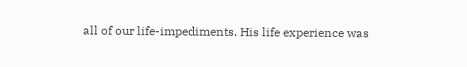all of our life-impediments. His life experience was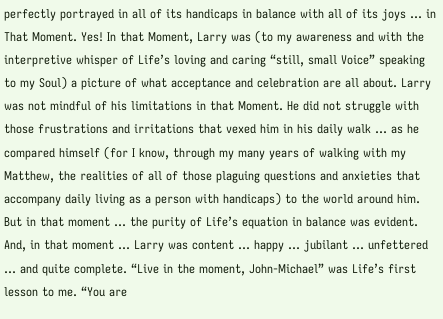perfectly portrayed in all of its handicaps in balance with all of its joys … in That Moment. Yes! In that Moment, Larry was (to my awareness and with the interpretive whisper of Life’s loving and caring “still, small Voice” speaking to my Soul) a picture of what acceptance and celebration are all about. Larry was not mindful of his limitations in that Moment. He did not struggle with those frustrations and irritations that vexed him in his daily walk … as he compared himself (for I know, through my many years of walking with my Matthew, the realities of all of those plaguing questions and anxieties that accompany daily living as a person with handicaps) to the world around him. But in that moment … the purity of Life’s equation in balance was evident. And, in that moment … Larry was content … happy … jubilant … unfettered … and quite complete. “Live in the moment, John-Michael” was Life’s first lesson to me. “You are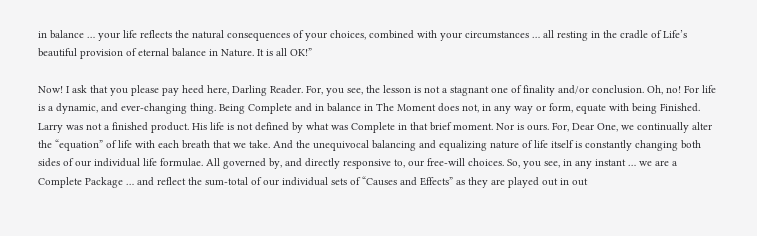in balance … your life reflects the natural consequences of your choices, combined with your circumstances … all resting in the cradle of Life’s beautiful provision of eternal balance in Nature. It is all OK!”

Now! I ask that you please pay heed here, Darling Reader. For, you see, the lesson is not a stagnant one of finality and/or conclusion. Oh, no! For life is a dynamic, and ever-changing thing. Being Complete and in balance in The Moment does not, in any way or form, equate with being Finished. Larry was not a finished product. His life is not defined by what was Complete in that brief moment. Nor is ours. For, Dear One, we continually alter the “equation” of life with each breath that we take. And the unequivocal balancing and equalizing nature of life itself is constantly changing both sides of our individual life formulae. All governed by, and directly responsive to, our free-will choices. So, you see, in any instant … we are a Complete Package … and reflect the sum-total of our individual sets of “Causes and Effects” as they are played out in out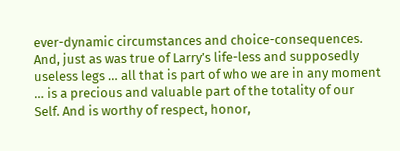ever-dynamic circumstances and choice-consequences. And, just as was true of Larry’s life-less and supposedly useless legs … all that is part of who we are in any moment … is a precious and valuable part of the totality of our Self. And is worthy of respect, honor,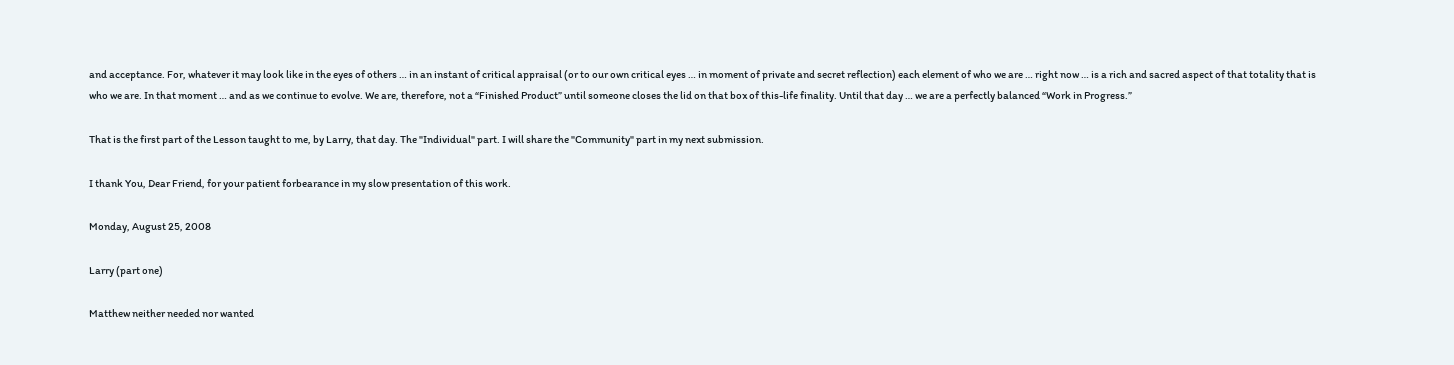and acceptance. For, whatever it may look like in the eyes of others … in an instant of critical appraisal (or to our own critical eyes … in moment of private and secret reflection) each element of who we are … right now … is a rich and sacred aspect of that totality that is who we are. In that moment … and as we continue to evolve. We are, therefore, not a “Finished Product” until someone closes the lid on that box of this-life finality. Until that day … we are a perfectly balanced “Work in Progress.”

That is the first part of the Lesson taught to me, by Larry, that day. The "Individual" part. I will share the "Community" part in my next submission.

I thank You, Dear Friend, for your patient forbearance in my slow presentation of this work.

Monday, August 25, 2008

Larry (part one)

Matthew neither needed nor wanted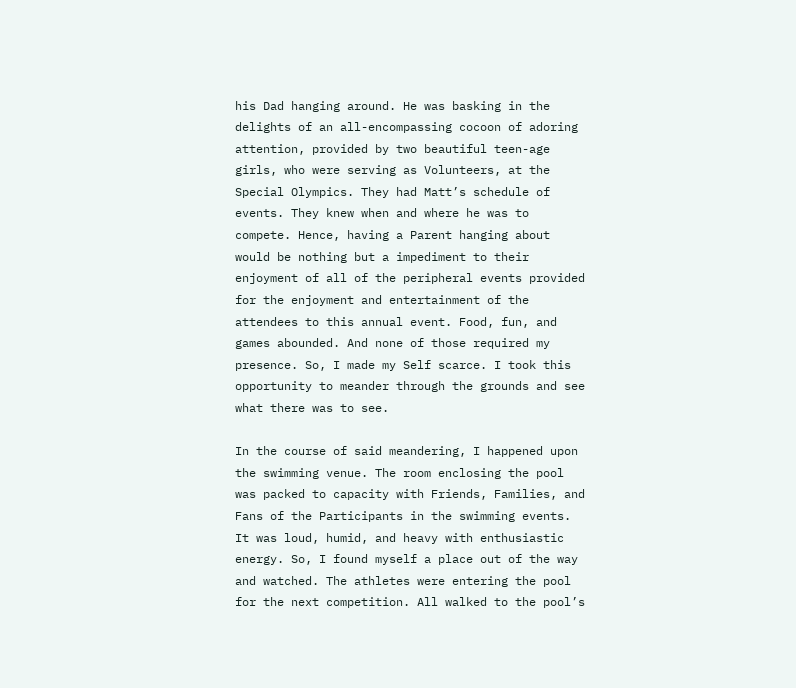his Dad hanging around. He was basking in the delights of an all-encompassing cocoon of adoring attention, provided by two beautiful teen-age girls, who were serving as Volunteers, at the Special Olympics. They had Matt’s schedule of events. They knew when and where he was to compete. Hence, having a Parent hanging about would be nothing but a impediment to their enjoyment of all of the peripheral events provided for the enjoyment and entertainment of the attendees to this annual event. Food, fun, and games abounded. And none of those required my presence. So, I made my Self scarce. I took this opportunity to meander through the grounds and see what there was to see.

In the course of said meandering, I happened upon the swimming venue. The room enclosing the pool was packed to capacity with Friends, Families, and Fans of the Participants in the swimming events. It was loud, humid, and heavy with enthusiastic energy. So, I found myself a place out of the way and watched. The athletes were entering the pool for the next competition. All walked to the pool’s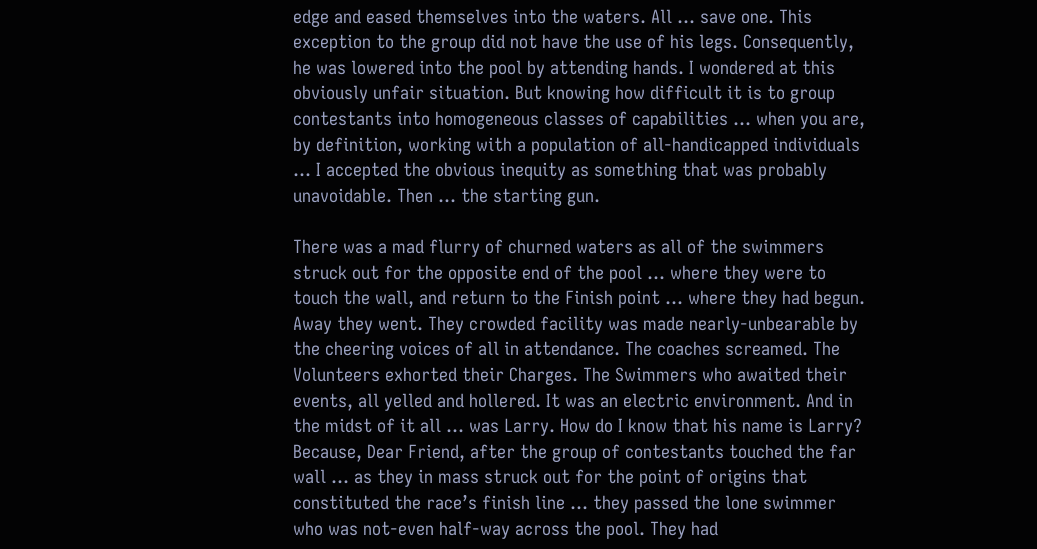edge and eased themselves into the waters. All … save one. This exception to the group did not have the use of his legs. Consequently, he was lowered into the pool by attending hands. I wondered at this obviously unfair situation. But knowing how difficult it is to group contestants into homogeneous classes of capabilities … when you are, by definition, working with a population of all-handicapped individuals … I accepted the obvious inequity as something that was probably unavoidable. Then … the starting gun.

There was a mad flurry of churned waters as all of the swimmers struck out for the opposite end of the pool … where they were to touch the wall, and return to the Finish point … where they had begun. Away they went. They crowded facility was made nearly-unbearable by the cheering voices of all in attendance. The coaches screamed. The Volunteers exhorted their Charges. The Swimmers who awaited their events, all yelled and hollered. It was an electric environment. And in the midst of it all … was Larry. How do I know that his name is Larry? Because, Dear Friend, after the group of contestants touched the far wall … as they in mass struck out for the point of origins that constituted the race’s finish line … they passed the lone swimmer who was not-even half-way across the pool. They had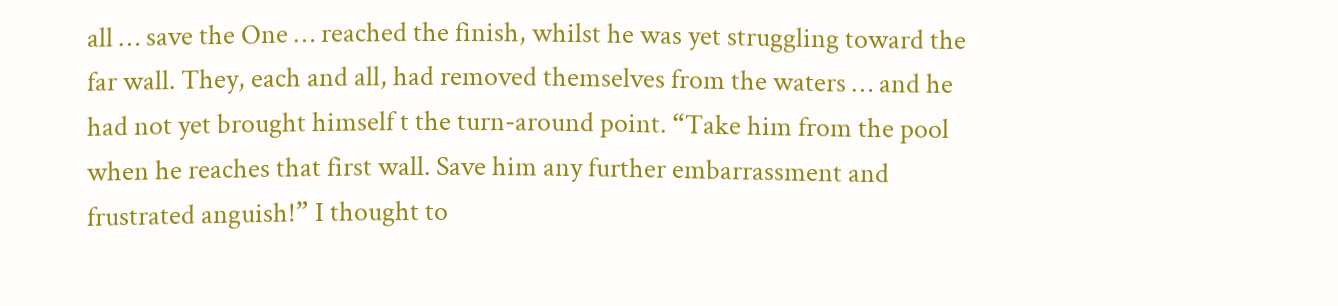all … save the One … reached the finish, whilst he was yet struggling toward the far wall. They, each and all, had removed themselves from the waters … and he had not yet brought himself t the turn-around point. “Take him from the pool when he reaches that first wall. Save him any further embarrassment and frustrated anguish!” I thought to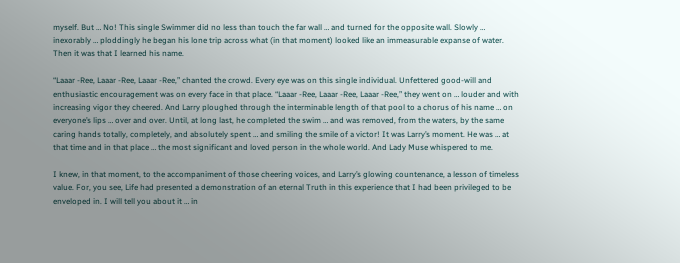myself. But … No! This single Swimmer did no less than touch the far wall … and turned for the opposite wall. Slowly … inexorably … ploddingly he began his lone trip across what (in that moment) looked like an immeasurable expanse of water. Then it was that I learned his name.

“Laaar -Ree, Laaar -Ree, Laaar -Ree,” chanted the crowd. Every eye was on this single individual. Unfettered good-will and enthusiastic encouragement was on every face in that place. “Laaar -Ree, Laaar -Ree, Laaar -Ree,” they went on … louder and with increasing vigor they cheered. And Larry ploughed through the interminable length of that pool to a chorus of his name … on everyone’s lips … over and over. Until, at long last, he completed the swim … and was removed, from the waters, by the same caring hands totally, completely, and absolutely spent … and smiling the smile of a victor! It was Larry’s moment. He was … at that time and in that place … the most significant and loved person in the whole world. And Lady Muse whispered to me.

I knew, in that moment, to the accompaniment of those cheering voices, and Larry’s glowing countenance, a lesson of timeless value. For, you see, Life had presented a demonstration of an eternal Truth in this experience that I had been privileged to be enveloped in. I will tell you about it … in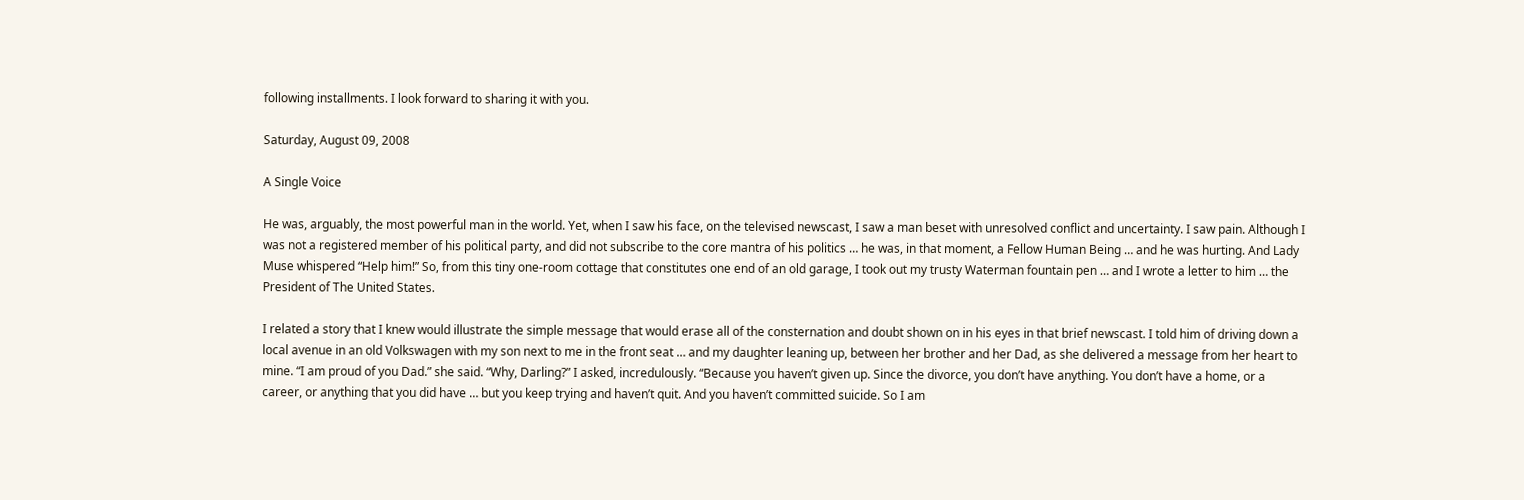following installments. I look forward to sharing it with you.

Saturday, August 09, 2008

A Single Voice

He was, arguably, the most powerful man in the world. Yet, when I saw his face, on the televised newscast, I saw a man beset with unresolved conflict and uncertainty. I saw pain. Although I was not a registered member of his political party, and did not subscribe to the core mantra of his politics … he was, in that moment, a Fellow Human Being … and he was hurting. And Lady Muse whispered “Help him!” So, from this tiny one-room cottage that constitutes one end of an old garage, I took out my trusty Waterman fountain pen … and I wrote a letter to him … the President of The United States.

I related a story that I knew would illustrate the simple message that would erase all of the consternation and doubt shown on in his eyes in that brief newscast. I told him of driving down a local avenue in an old Volkswagen with my son next to me in the front seat … and my daughter leaning up, between her brother and her Dad, as she delivered a message from her heart to mine. “I am proud of you Dad.” she said. “Why, Darling?” I asked, incredulously. “Because you haven’t given up. Since the divorce, you don’t have anything. You don’t have a home, or a career, or anything that you did have … but you keep trying and haven’t quit. And you haven’t committed suicide. So I am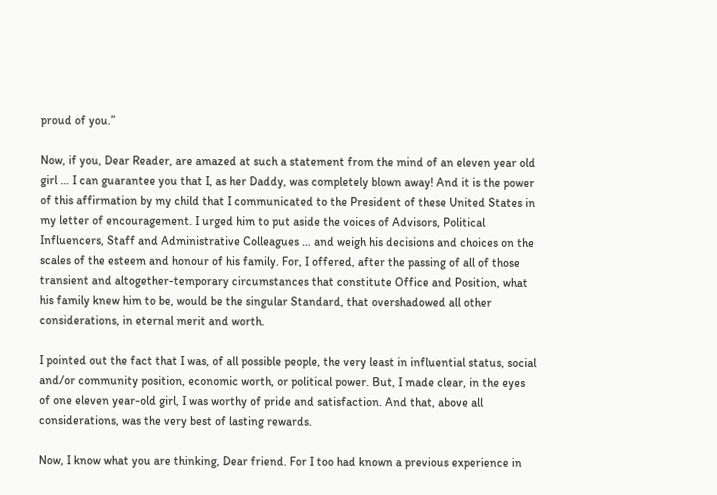proud of you.”

Now, if you, Dear Reader, are amazed at such a statement from the mind of an eleven year old girl … I can guarantee you that I, as her Daddy, was completely blown away! And it is the power of this affirmation by my child that I communicated to the President of these United States in my letter of encouragement. I urged him to put aside the voices of Advisors, Political Influencers, Staff and Administrative Colleagues … and weigh his decisions and choices on the scales of the esteem and honour of his family. For, I offered, after the passing of all of those transient and altogether-temporary circumstances that constitute Office and Position, what his family knew him to be, would be the singular Standard, that overshadowed all other considerations, in eternal merit and worth.

I pointed out the fact that I was, of all possible people, the very least in influential status, social and/or community position, economic worth, or political power. But, I made clear, in the eyes of one eleven year-old girl, I was worthy of pride and satisfaction. And that, above all considerations, was the very best of lasting rewards.

Now, I know what you are thinking, Dear friend. For I too had known a previous experience in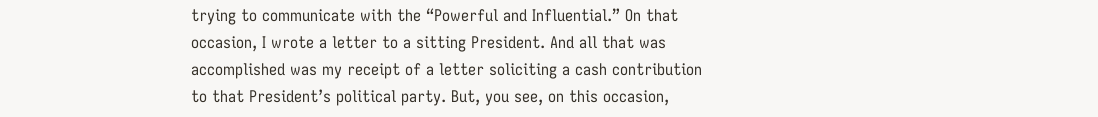trying to communicate with the “Powerful and Influential.” On that occasion, I wrote a letter to a sitting President. And all that was accomplished was my receipt of a letter soliciting a cash contribution to that President’s political party. But, you see, on this occasion,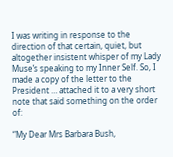I was writing in response to the direction of that certain, quiet, but altogether insistent whisper of my Lady Muse’s speaking to my Inner Self. So, I made a copy of the letter to the President … attached it to a very short note that said something on the order of:

“My Dear Mrs Barbara Bush,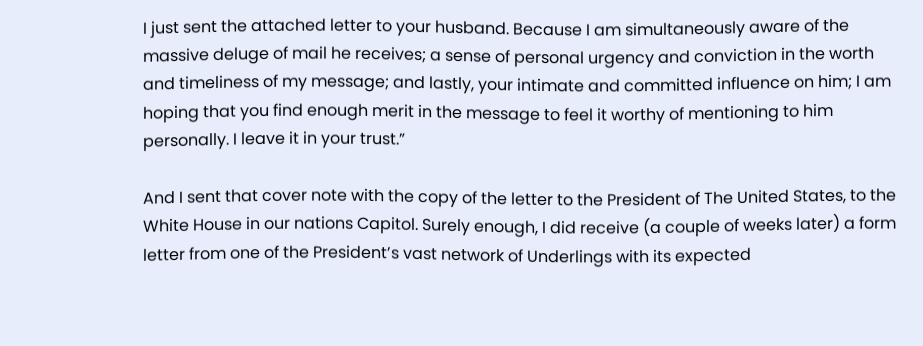I just sent the attached letter to your husband. Because I am simultaneously aware of the massive deluge of mail he receives; a sense of personal urgency and conviction in the worth and timeliness of my message; and lastly, your intimate and committed influence on him; I am hoping that you find enough merit in the message to feel it worthy of mentioning to him personally. I leave it in your trust.”

And I sent that cover note with the copy of the letter to the President of The United States, to the White House in our nations Capitol. Surely enough, I did receive (a couple of weeks later) a form letter from one of the President’s vast network of Underlings with its expected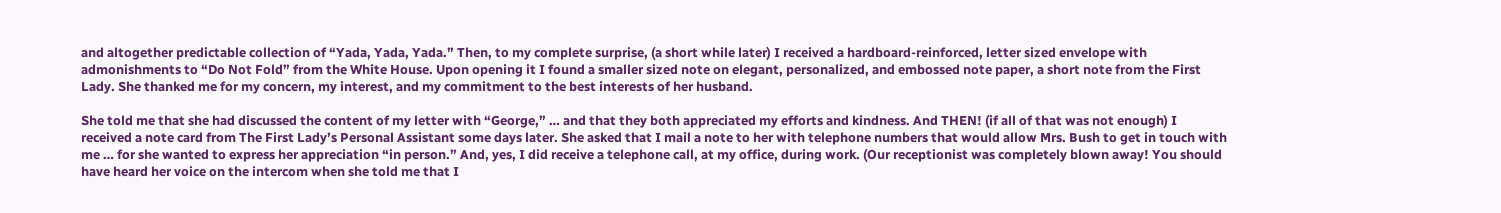and altogether predictable collection of “Yada, Yada, Yada.” Then, to my complete surprise, (a short while later) I received a hardboard-reinforced, letter sized envelope with admonishments to “Do Not Fold” from the White House. Upon opening it I found a smaller sized note on elegant, personalized, and embossed note paper, a short note from the First Lady. She thanked me for my concern, my interest, and my commitment to the best interests of her husband.

She told me that she had discussed the content of my letter with “George,” … and that they both appreciated my efforts and kindness. And THEN! (if all of that was not enough) I received a note card from The First Lady’s Personal Assistant some days later. She asked that I mail a note to her with telephone numbers that would allow Mrs. Bush to get in touch with me … for she wanted to express her appreciation “in person.” And, yes, I did receive a telephone call, at my office, during work. (Our receptionist was completely blown away! You should have heard her voice on the intercom when she told me that I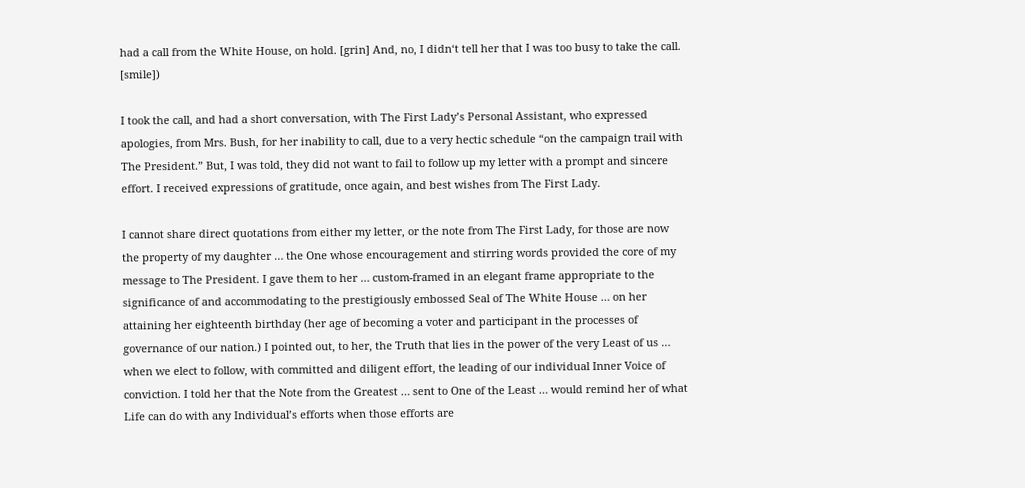had a call from the White House, on hold. [grin] And, no, I didn‘t tell her that I was too busy to take the call. [smile])

I took the call, and had a short conversation, with The First Lady’s Personal Assistant, who expressed apologies, from Mrs. Bush, for her inability to call, due to a very hectic schedule “on the campaign trail with The President.” But, I was told, they did not want to fail to follow up my letter with a prompt and sincere effort. I received expressions of gratitude, once again, and best wishes from The First Lady.

I cannot share direct quotations from either my letter, or the note from The First Lady, for those are now the property of my daughter … the One whose encouragement and stirring words provided the core of my message to The President. I gave them to her … custom-framed in an elegant frame appropriate to the significance of and accommodating to the prestigiously embossed Seal of The White House … on her attaining her eighteenth birthday (her age of becoming a voter and participant in the processes of governance of our nation.) I pointed out, to her, the Truth that lies in the power of the very Least of us … when we elect to follow, with committed and diligent effort, the leading of our individual Inner Voice of conviction. I told her that the Note from the Greatest … sent to One of the Least … would remind her of what Life can do with any Individual’s efforts when those efforts are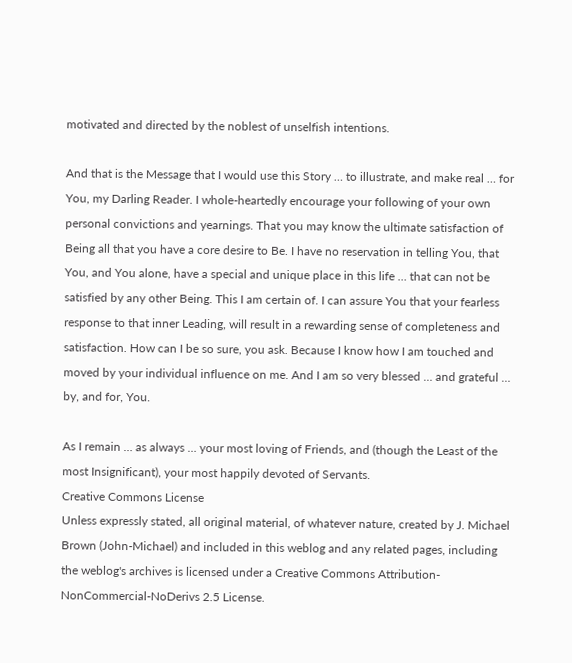motivated and directed by the noblest of unselfish intentions.

And that is the Message that I would use this Story … to illustrate, and make real … for You, my Darling Reader. I whole-heartedly encourage your following of your own personal convictions and yearnings. That you may know the ultimate satisfaction of Being all that you have a core desire to Be. I have no reservation in telling You, that You, and You alone, have a special and unique place in this life … that can not be satisfied by any other Being. This I am certain of. I can assure You that your fearless response to that inner Leading, will result in a rewarding sense of completeness and satisfaction. How can I be so sure, you ask. Because I know how I am touched and moved by your individual influence on me. And I am so very blessed … and grateful … by, and for, You.

As I remain … as always … your most loving of Friends, and (though the Least of the most Insignificant), your most happily devoted of Servants.
Creative Commons License
Unless expressly stated, all original material, of whatever nature, created by J. Michael Brown (John-Michael) and included in this weblog and any related pages, including the weblog's archives is licensed under a Creative Commons Attribution-NonCommercial-NoDerivs 2.5 License.